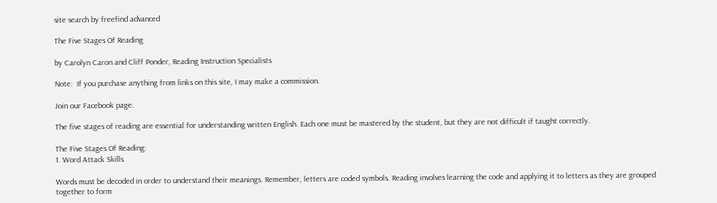site search by freefind advanced

The Five Stages Of Reading

by Carolyn Caron and Cliff Ponder, Reading Instruction Specialists

Note:  If you purchase anything from links on this site, I may make a commission.

Join our Facebook page.

The five stages of reading are essential for understanding written English. Each one must be mastered by the student, but they are not difficult if taught correctly.

The Five Stages Of Reading:
1. Word Attack Skills

Words must be decoded in order to understand their meanings. Remember, letters are coded symbols. Reading involves learning the code and applying it to letters as they are grouped together to form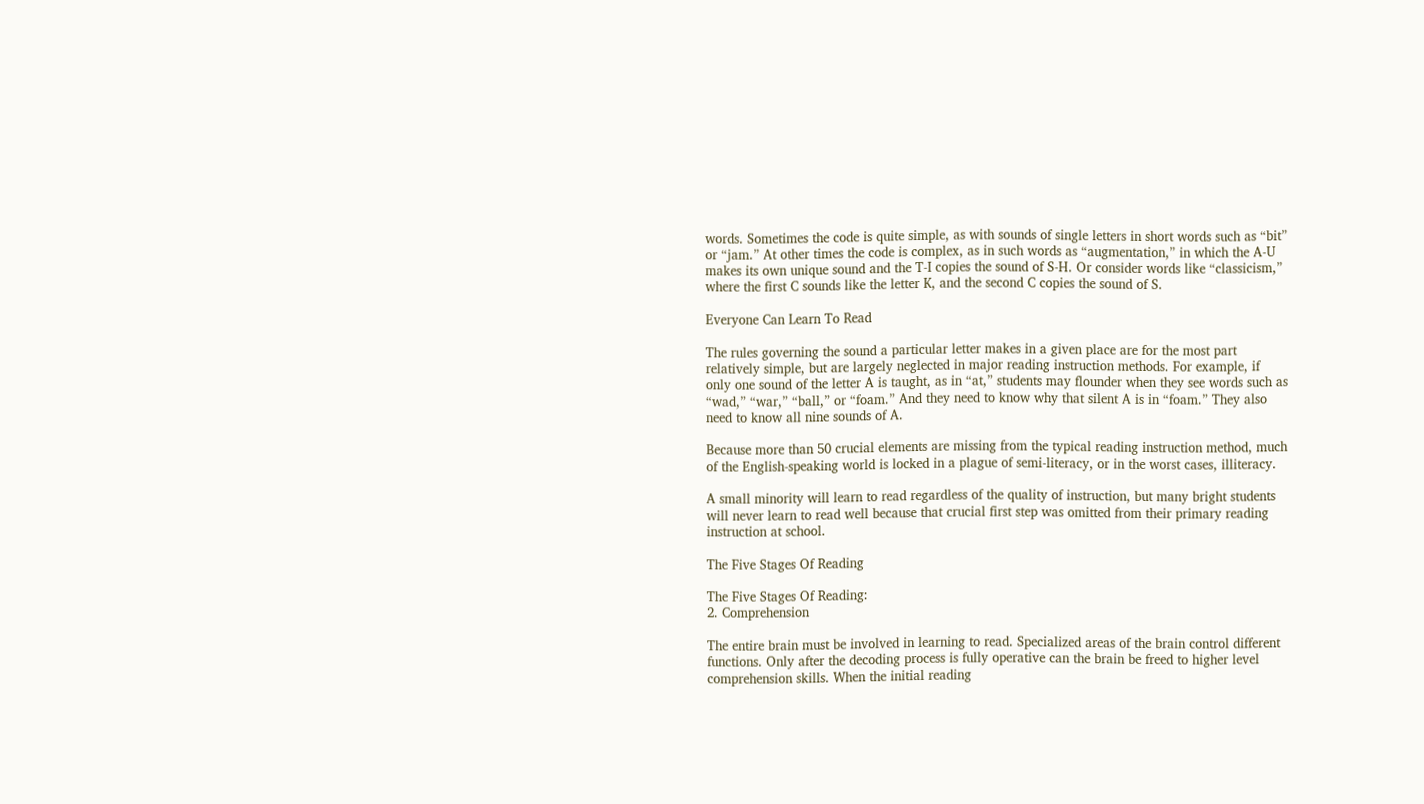words. Sometimes the code is quite simple, as with sounds of single letters in short words such as “bit” or “jam.” At other times the code is complex, as in such words as “augmentation,” in which the A-U makes its own unique sound and the T-I copies the sound of S-H. Or consider words like “classicism,” where the first C sounds like the letter K, and the second C copies the sound of S.

Everyone Can Learn To Read

The rules governing the sound a particular letter makes in a given place are for the most part relatively simple, but are largely neglected in major reading instruction methods. For example, if only one sound of the letter A is taught, as in “at,” students may flounder when they see words such as “wad,” “war,” “ball,” or “foam.” And they need to know why that silent A is in “foam.” They also need to know all nine sounds of A.

Because more than 50 crucial elements are missing from the typical reading instruction method, much of the English-speaking world is locked in a plague of semi-literacy, or in the worst cases, illiteracy.

A small minority will learn to read regardless of the quality of instruction, but many bright students will never learn to read well because that crucial first step was omitted from their primary reading instruction at school.

The Five Stages Of Reading

The Five Stages Of Reading:
2. Comprehension

The entire brain must be involved in learning to read. Specialized areas of the brain control different functions. Only after the decoding process is fully operative can the brain be freed to higher level comprehension skills. When the initial reading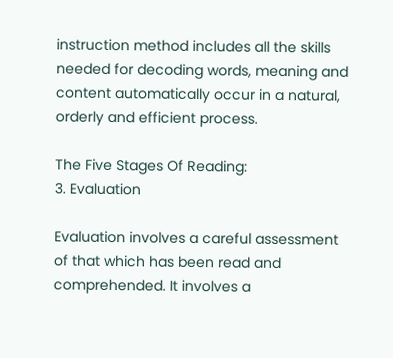instruction method includes all the skills needed for decoding words, meaning and content automatically occur in a natural, orderly and efficient process.

The Five Stages Of Reading:
3. Evaluation

Evaluation involves a careful assessment of that which has been read and comprehended. It involves a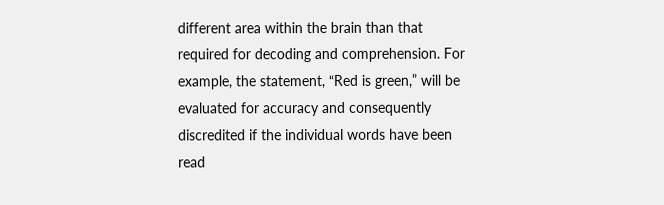different area within the brain than that required for decoding and comprehension. For example, the statement, “Red is green,” will be evaluated for accuracy and consequently discredited if the individual words have been read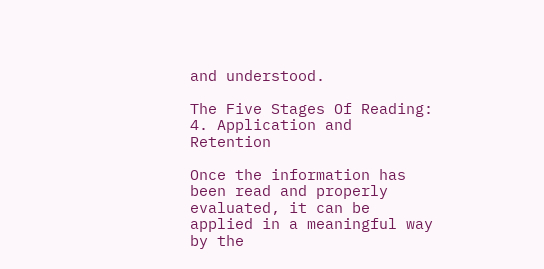and understood.

The Five Stages Of Reading:
4. Application and Retention

Once the information has been read and properly evaluated, it can be applied in a meaningful way by the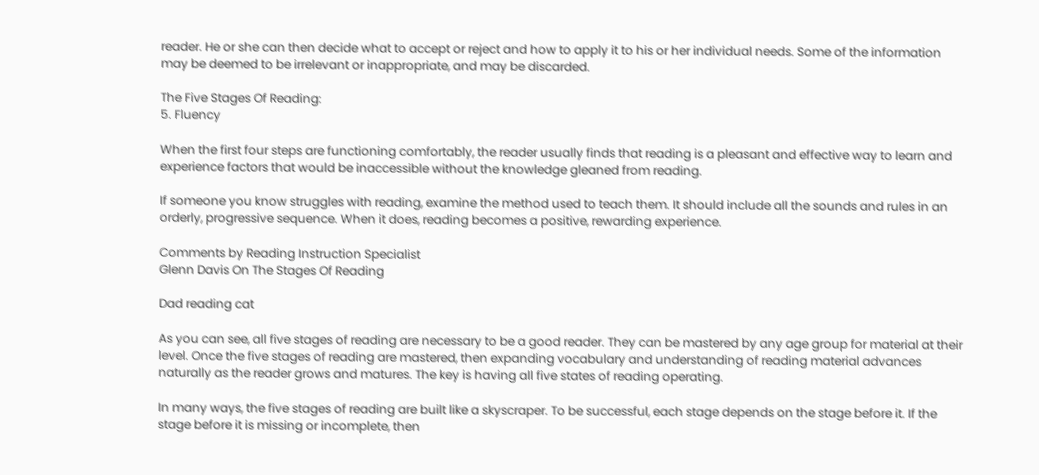reader. He or she can then decide what to accept or reject and how to apply it to his or her individual needs. Some of the information may be deemed to be irrelevant or inappropriate, and may be discarded.

The Five Stages Of Reading:
5. Fluency

When the first four steps are functioning comfortably, the reader usually finds that reading is a pleasant and effective way to learn and experience factors that would be inaccessible without the knowledge gleaned from reading.

If someone you know struggles with reading, examine the method used to teach them. It should include all the sounds and rules in an orderly, progressive sequence. When it does, reading becomes a positive, rewarding experience.

Comments by Reading Instruction Specialist
Glenn Davis On The Stages Of Reading

Dad reading cat

As you can see, all five stages of reading are necessary to be a good reader. They can be mastered by any age group for material at their level. Once the five stages of reading are mastered, then expanding vocabulary and understanding of reading material advances naturally as the reader grows and matures. The key is having all five states of reading operating.

In many ways, the five stages of reading are built like a skyscraper. To be successful, each stage depends on the stage before it. If the stage before it is missing or incomplete, then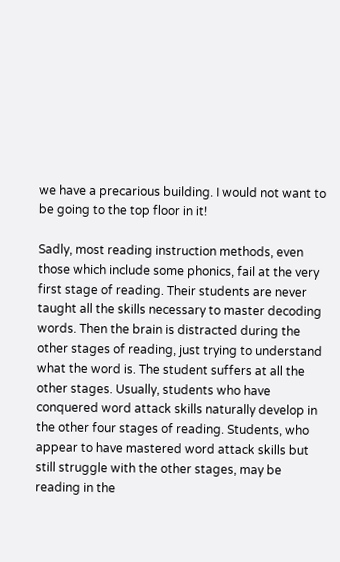we have a precarious building. I would not want to be going to the top floor in it!

Sadly, most reading instruction methods, even those which include some phonics, fail at the very first stage of reading. Their students are never taught all the skills necessary to master decoding words. Then the brain is distracted during the other stages of reading, just trying to understand what the word is. The student suffers at all the other stages. Usually, students who have conquered word attack skills naturally develop in the other four stages of reading. Students, who appear to have mastered word attack skills but still struggle with the other stages, may be reading in the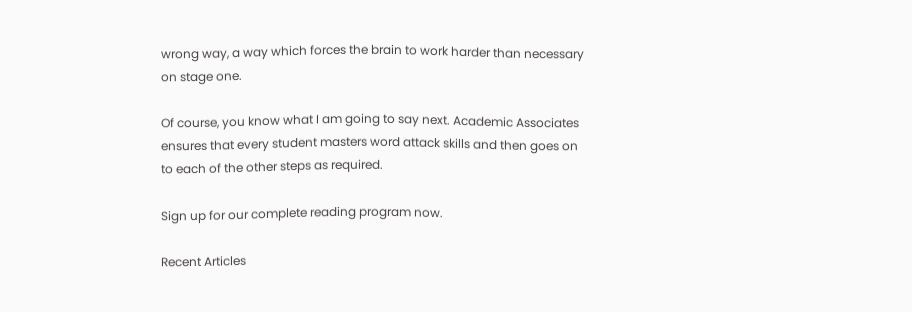wrong way, a way which forces the brain to work harder than necessary on stage one.

Of course, you know what I am going to say next. Academic Associates ensures that every student masters word attack skills and then goes on to each of the other steps as required.

Sign up for our complete reading program now.

Recent Articles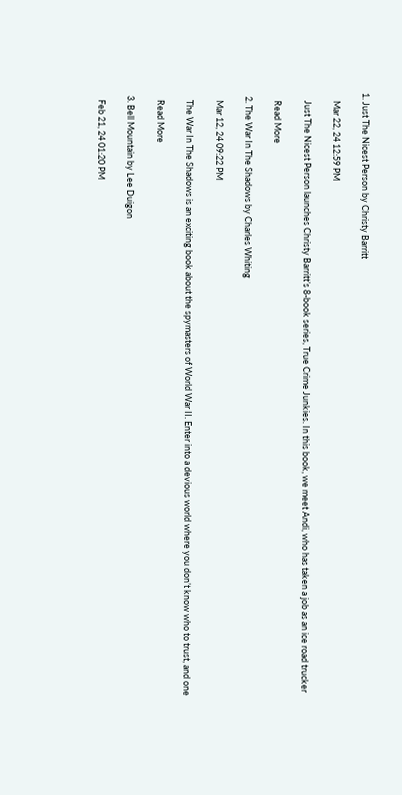1. Just The Nicest Person by Christy Barritt

    Mar 22, 24 12:59 PM

    Just The Nicest Person launches Christy Barritt’s 8-book series, True Crime Junkies. In this book, we meet Andi, who has taken a job as an ice road trucker

    Read More

  2. The War In The Shadows by Charles Whiting

    Mar 12, 24 09:22 PM

    The War In The Shadows is an exciting book about the spymasters of World War II. Enter into a devious world where you don’t know who to trust, and one

    Read More

  3. Bell Mountain by Lee Duigon

    Feb 21, 24 01:20 PM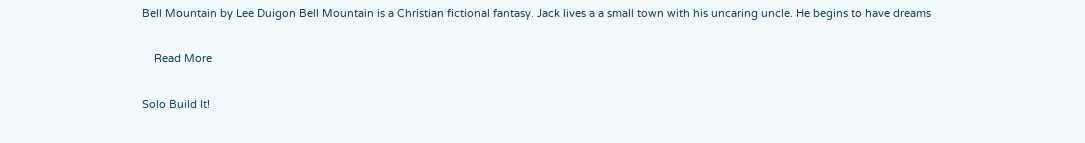Bell Mountain by Lee Duigon Bell Mountain is a Christian fictional fantasy. Jack lives a a small town with his uncaring uncle. He begins to have dreams

    Read More

Solo Build It!